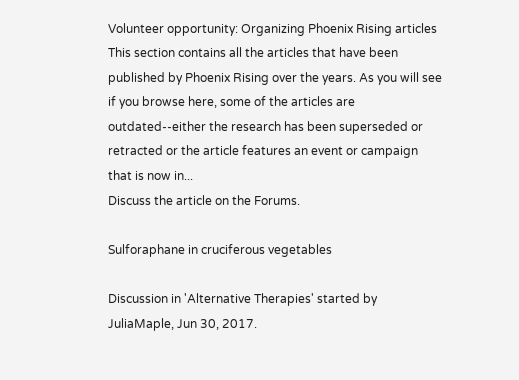Volunteer opportunity: Organizing Phoenix Rising articles
This section contains all the articles that have been published by Phoenix Rising over the years. As you will see if you browse here, some of the articles are outdated--either the research has been superseded or retracted or the article features an event or campaign that is now in...
Discuss the article on the Forums.

Sulforaphane in cruciferous vegetables

Discussion in 'Alternative Therapies' started by JuliaMaple, Jun 30, 2017.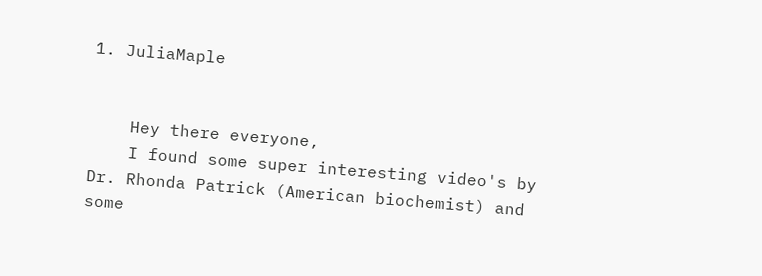1. JuliaMaple


    Hey there everyone,
    I found some super interesting video's by Dr. Rhonda Patrick (American biochemist) and some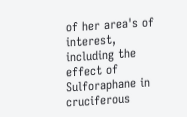of her area's of interest, including the effect of Sulforaphane in cruciferous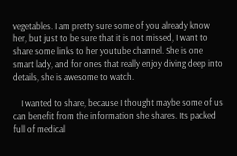vegetables. I am pretty sure some of you already know her, but just to be sure that it is not missed, I want to share some links to her youtube channel. She is one smart lady, and for ones that really enjoy diving deep into details, she is awesome to watch.

    I wanted to share, because I thought maybe some of us can benefit from the information she shares. Its packed full of medical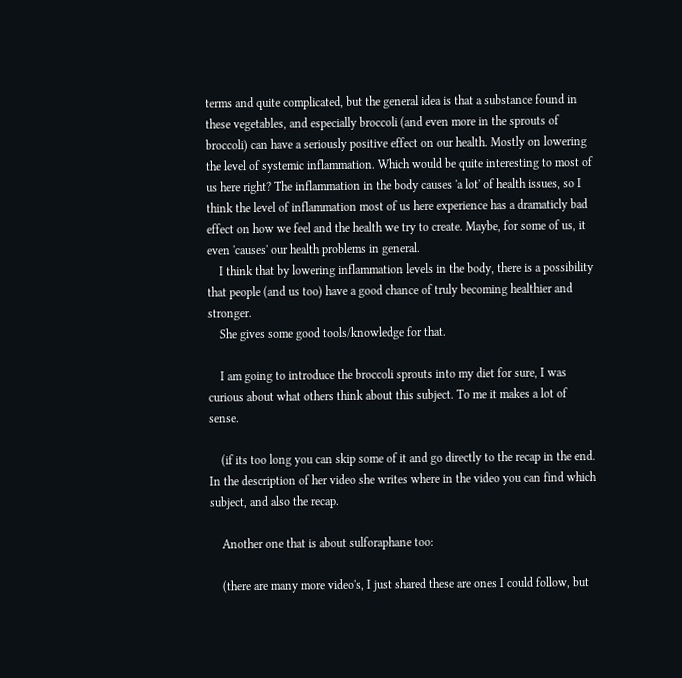terms and quite complicated, but the general idea is that a substance found in these vegetables, and especially broccoli (and even more in the sprouts of broccoli) can have a seriously positive effect on our health. Mostly on lowering the level of systemic inflammation. Which would be quite interesting to most of us here right? The inflammation in the body causes 'a lot' of health issues, so I think the level of inflammation most of us here experience has a dramaticly bad effect on how we feel and the health we try to create. Maybe, for some of us, it even 'causes' our health problems in general.
    I think that by lowering inflammation levels in the body, there is a possibility that people (and us too) have a good chance of truly becoming healthier and stronger.
    She gives some good tools/knowledge for that.

    I am going to introduce the broccoli sprouts into my diet for sure, I was curious about what others think about this subject. To me it makes a lot of sense.

    (if its too long you can skip some of it and go directly to the recap in the end. In the description of her video she writes where in the video you can find which subject, and also the recap.

    Another one that is about sulforaphane too:

    (there are many more video's, I just shared these are ones I could follow, but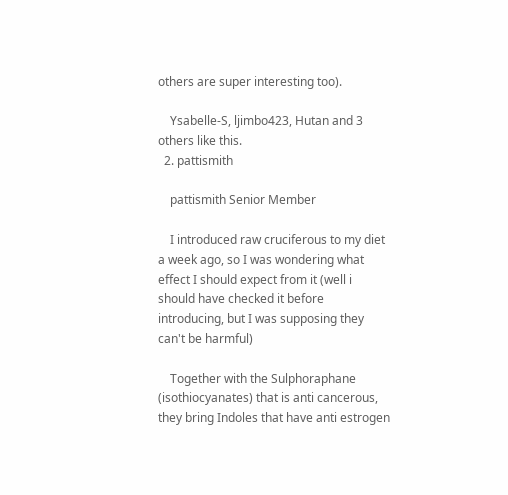others are super interesting too).

    Ysabelle-S, ljimbo423, Hutan and 3 others like this.
  2. pattismith

    pattismith Senior Member

    I introduced raw cruciferous to my diet a week ago, so I was wondering what effect I should expect from it (well i should have checked it before introducing, but I was supposing they can't be harmful)

    Together with the Sulphoraphane (isothiocyanates) that is anti cancerous, they bring Indoles that have anti estrogen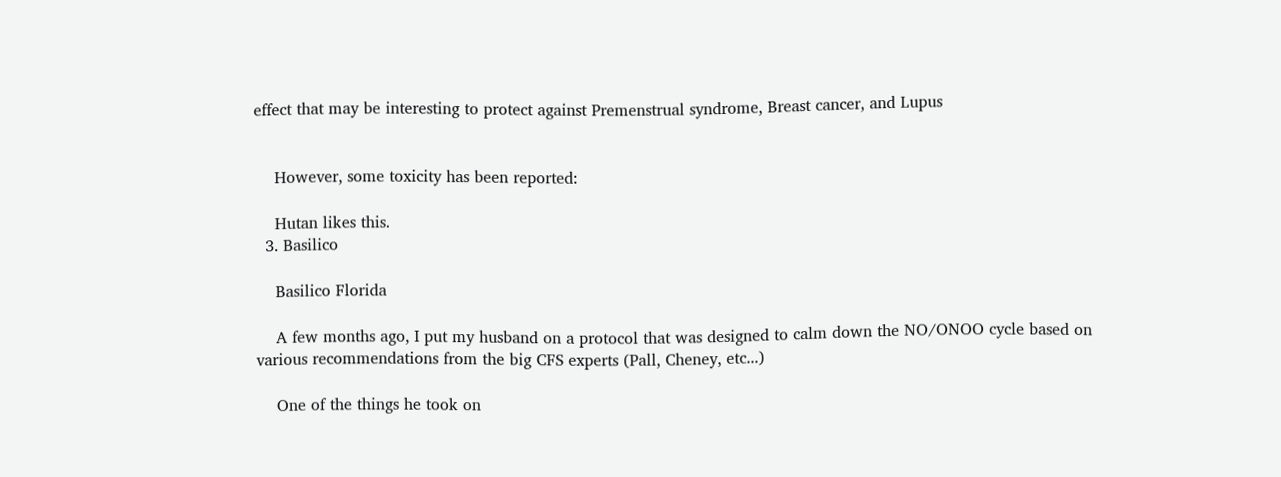effect that may be interesting to protect against Premenstrual syndrome, Breast cancer, and Lupus


    However, some toxicity has been reported:

    Hutan likes this.
  3. Basilico

    Basilico Florida

    A few months ago, I put my husband on a protocol that was designed to calm down the NO/ONOO cycle based on various recommendations from the big CFS experts (Pall, Cheney, etc...)

    One of the things he took on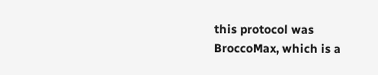this protocol was BroccoMax, which is a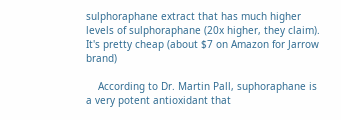sulphoraphane extract that has much higher levels of sulphoraphane (20x higher, they claim). It's pretty cheap (about $7 on Amazon for Jarrow brand)

    According to Dr. Martin Pall, suphoraphane is a very potent antioxidant that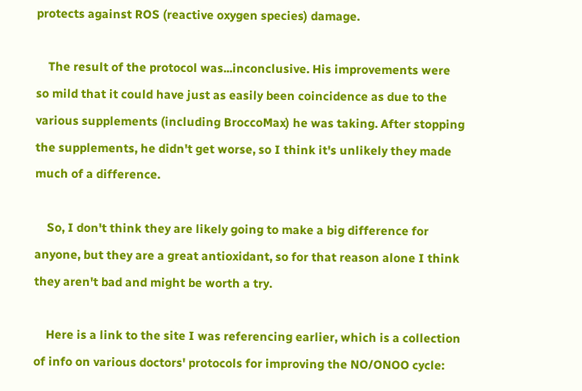protects against ROS (reactive oxygen species) damage.

    The result of the protocol was...inconclusive. His improvements were so mild that it could have just as easily been coincidence as due to the various supplements (including BroccoMax) he was taking. After stopping the supplements, he didn't get worse, so I think it's unlikely they made much of a difference.

    So, I don't think they are likely going to make a big difference for anyone, but they are a great antioxidant, so for that reason alone I think they aren't bad and might be worth a try.

    Here is a link to the site I was referencing earlier, which is a collection of info on various doctors' protocols for improving the NO/ONOO cycle: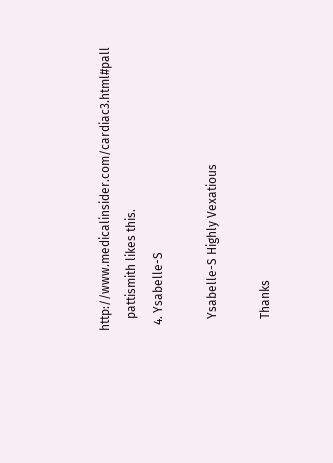http://www.medicalinsider.com/cardiac3.html#pall
    pattismith likes this.
  4. Ysabelle-S

    Ysabelle-S Highly Vexatious

    Thanks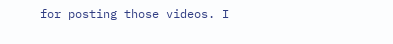for posting those videos. I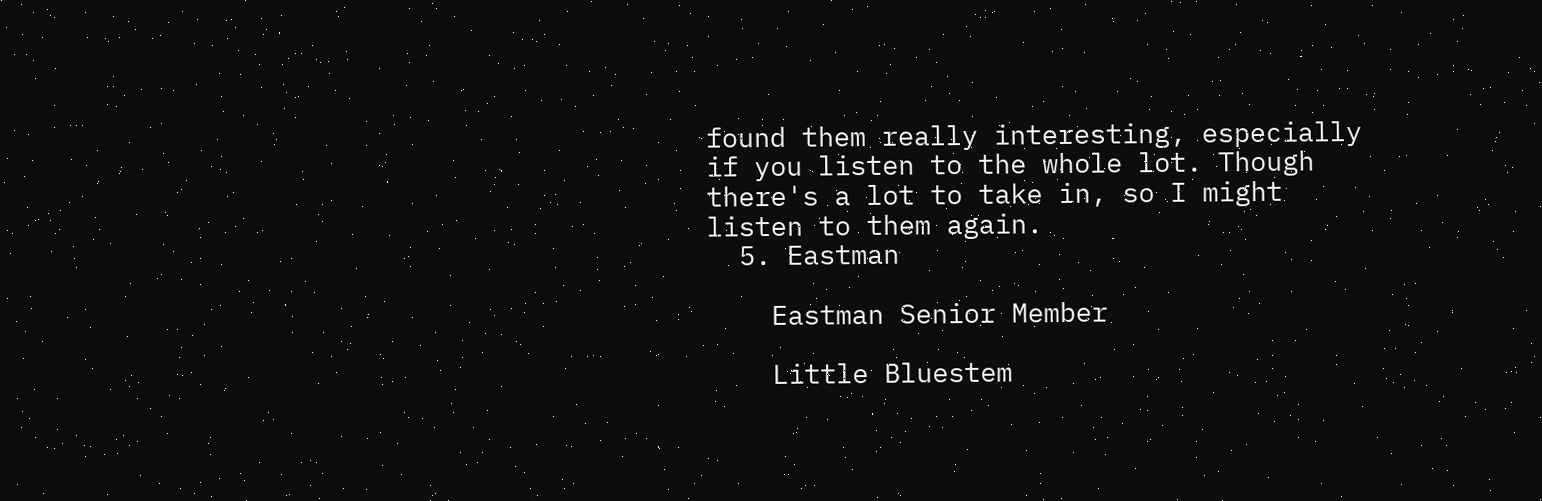found them really interesting, especially if you listen to the whole lot. Though there's a lot to take in, so I might listen to them again.
  5. Eastman

    Eastman Senior Member

    Little Bluestem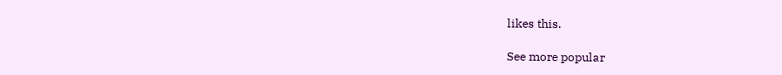likes this.

See more popular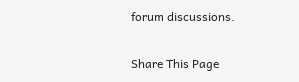forum discussions.

Share This Page